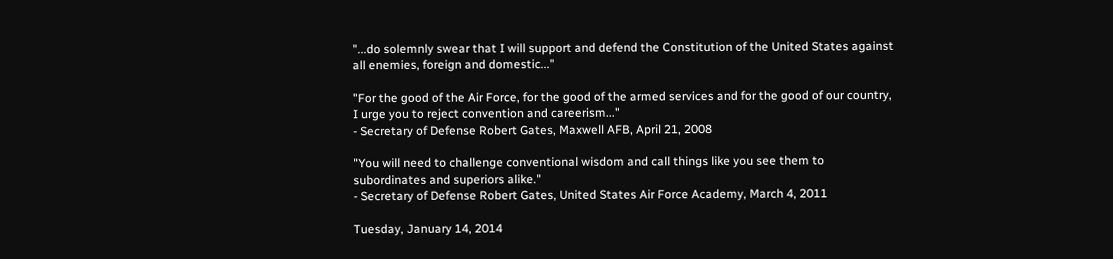"...do solemnly swear that I will support and defend the Constitution of the United States against all enemies, foreign and domestic..."

"For the good of the Air Force, for the good of the armed services and for the good of our country, I urge you to reject convention and careerism..."
- Secretary of Defense Robert Gates, Maxwell AFB, April 21, 2008

"You will need to challenge conventional wisdom and call things like you see them to subordinates and superiors alike."
- Secretary of Defense Robert Gates, United States Air Force Academy, March 4, 2011

Tuesday, January 14, 2014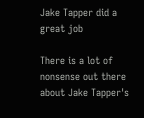Jake Tapper did a great job

There is a lot of nonsense out there about Jake Tapper's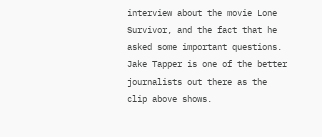interview about the movie Lone Survivor, and the fact that he asked some important questions.  Jake Tapper is one of the better journalists out there as the clip above shows.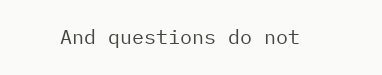And questions do not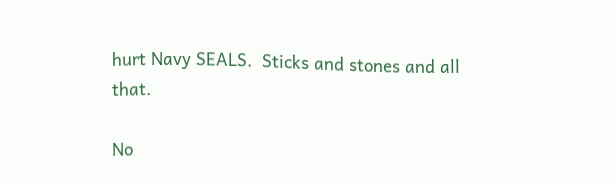hurt Navy SEALS.  Sticks and stones and all that.

No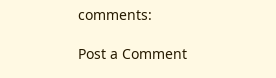comments:

Post a Comment